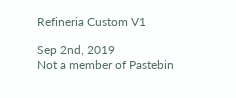Refineria Custom V1

Sep 2nd, 2019
Not a member of Pastebin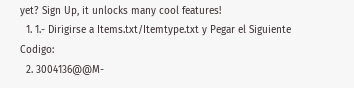yet? Sign Up, it unlocks many cool features!
  1. 1.- Dirigirse a Items.txt/Itemtype.txt y Pegar el Siguiente Codigo:
  2. 3004136@@M-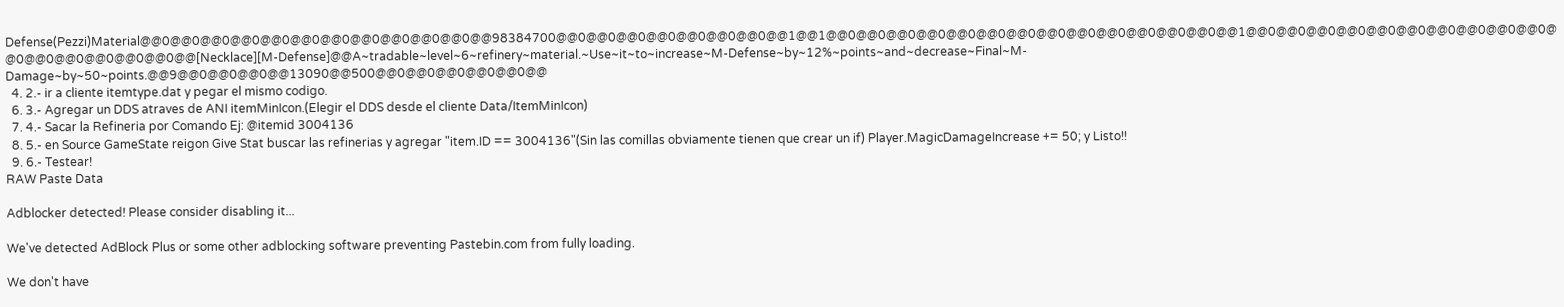Defense(Pezzi)Material@@0@@0@@0@@0@@0@@0@@0@@0@@0@@0@@0@@98384700@@0@@0@@0@@0@@0@@0@@0@@1@@1@@0@@0@@0@@0@@0@@0@@0@@0@@0@@0@@0@@0@@0@@1@@0@@0@@0@@0@@0@@0@@0@@0@@0@@0@@0@@0@@0@@0@@0@@0@@[Necklace][M-Defense]@@A~tradable~level~6~refinery~material.~Use~it~to~increase~M-Defense~by~12%~points~and~decrease~Final~M-Damage~by~50~points.@@9@@0@@0@@0@@13090@@500@@0@@0@@0@@0@@0@@
  4. 2.- ir a cliente itemtype.dat y pegar el mismo codigo.
  6. 3.- Agregar un DDS atraves de ANI itemMinIcon.(Elegir el DDS desde el cliente Data/ItemMinIcon)
  7. 4.- Sacar la Refineria por Comando Ej: @itemid 3004136
  8. 5.- en Source GameState reigon Give Stat buscar las refinerias y agregar "item.ID == 3004136"(Sin las comillas obviamente tienen que crear un if) Player.MagicDamageIncrease += 50; y Listo!!
  9. 6.- Testear!
RAW Paste Data

Adblocker detected! Please consider disabling it...

We've detected AdBlock Plus or some other adblocking software preventing Pastebin.com from fully loading.

We don't have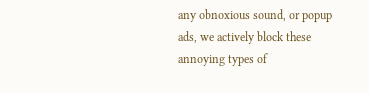any obnoxious sound, or popup ads, we actively block these annoying types of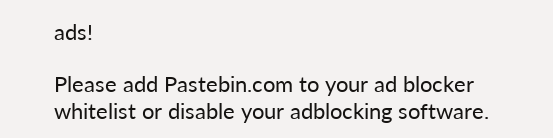ads!

Please add Pastebin.com to your ad blocker whitelist or disable your adblocking software.